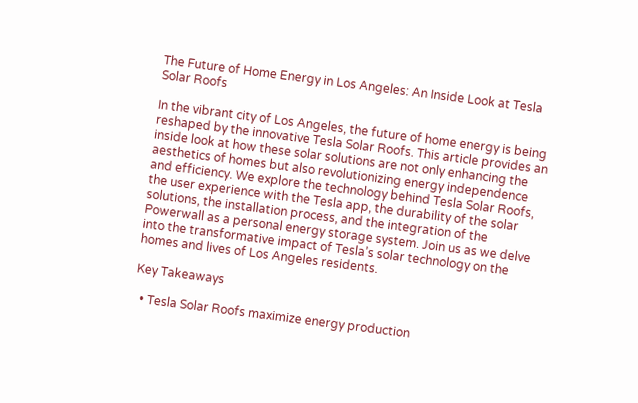The Future of Home Energy in Los Angeles: An Inside Look at Tesla Solar Roofs

In the vibrant city of Los Angeles, the future of home energy is being reshaped by the innovative Tesla Solar Roofs. This article provides an inside look at how these solar solutions are not only enhancing the aesthetics of homes but also revolutionizing energy independence and efficiency. We explore the technology behind Tesla Solar Roofs, the user experience with the Tesla app, the durability of the solar solutions, the installation process, and the integration of the Powerwall as a personal energy storage system. Join us as we delve into the transformative impact of Tesla’s solar technology on the homes and lives of Los Angeles residents.

Key Takeaways

  • Tesla Solar Roofs maximize energy production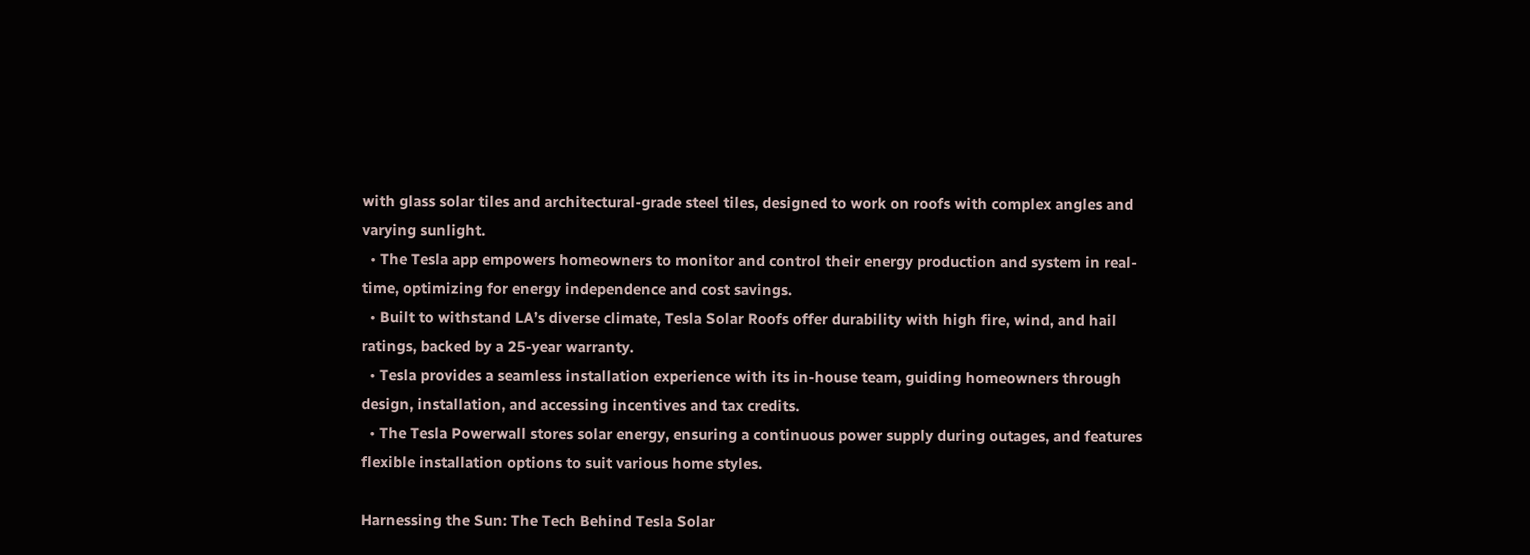with glass solar tiles and architectural-grade steel tiles, designed to work on roofs with complex angles and varying sunlight.
  • The Tesla app empowers homeowners to monitor and control their energy production and system in real-time, optimizing for energy independence and cost savings.
  • Built to withstand LA’s diverse climate, Tesla Solar Roofs offer durability with high fire, wind, and hail ratings, backed by a 25-year warranty.
  • Tesla provides a seamless installation experience with its in-house team, guiding homeowners through design, installation, and accessing incentives and tax credits.
  • The Tesla Powerwall stores solar energy, ensuring a continuous power supply during outages, and features flexible installation options to suit various home styles.

Harnessing the Sun: The Tech Behind Tesla Solar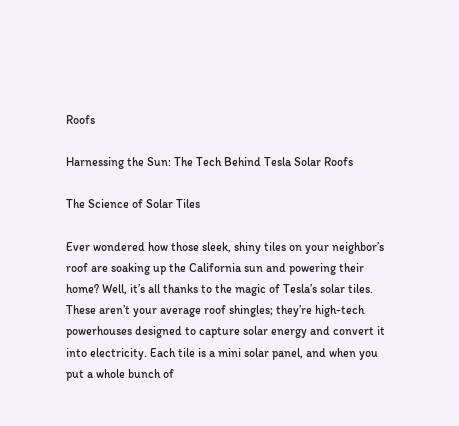Roofs

Harnessing the Sun: The Tech Behind Tesla Solar Roofs

The Science of Solar Tiles

Ever wondered how those sleek, shiny tiles on your neighbor’s roof are soaking up the California sun and powering their home? Well, it’s all thanks to the magic of Tesla’s solar tiles. These aren’t your average roof shingles; they’re high-tech powerhouses designed to capture solar energy and convert it into electricity. Each tile is a mini solar panel, and when you put a whole bunch of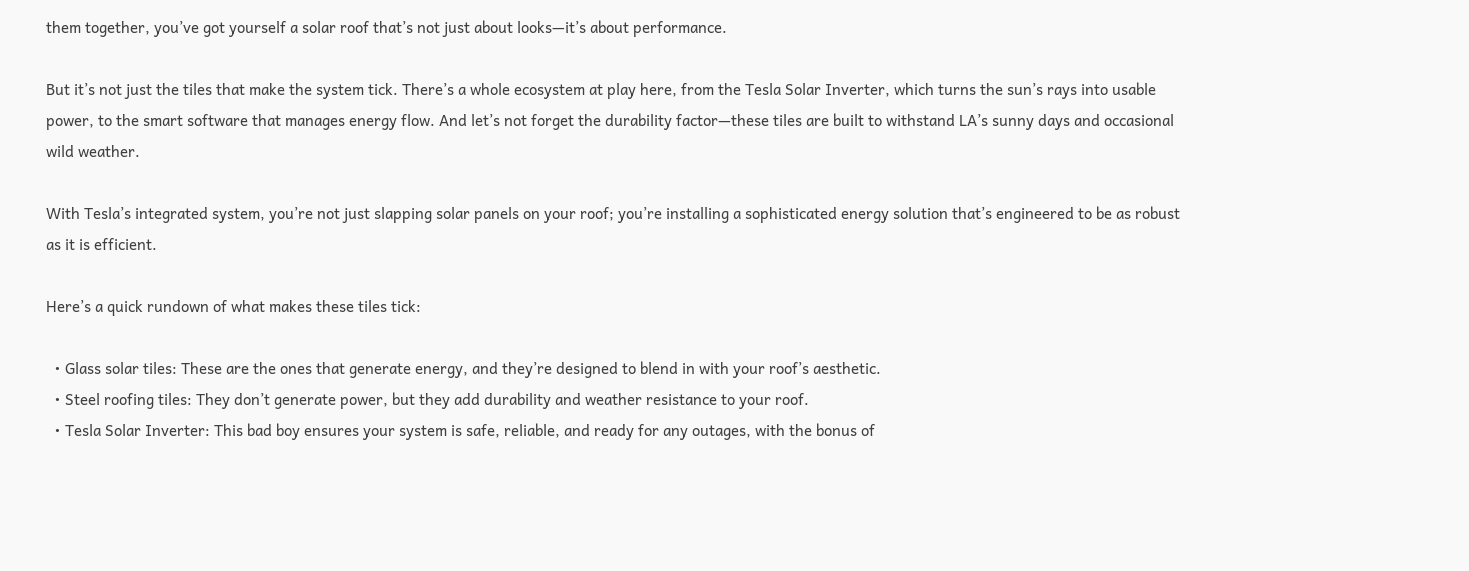them together, you’ve got yourself a solar roof that’s not just about looks—it’s about performance.

But it’s not just the tiles that make the system tick. There’s a whole ecosystem at play here, from the Tesla Solar Inverter, which turns the sun’s rays into usable power, to the smart software that manages energy flow. And let’s not forget the durability factor—these tiles are built to withstand LA’s sunny days and occasional wild weather.

With Tesla’s integrated system, you’re not just slapping solar panels on your roof; you’re installing a sophisticated energy solution that’s engineered to be as robust as it is efficient.

Here’s a quick rundown of what makes these tiles tick:

  • Glass solar tiles: These are the ones that generate energy, and they’re designed to blend in with your roof’s aesthetic.
  • Steel roofing tiles: They don’t generate power, but they add durability and weather resistance to your roof.
  • Tesla Solar Inverter: This bad boy ensures your system is safe, reliable, and ready for any outages, with the bonus of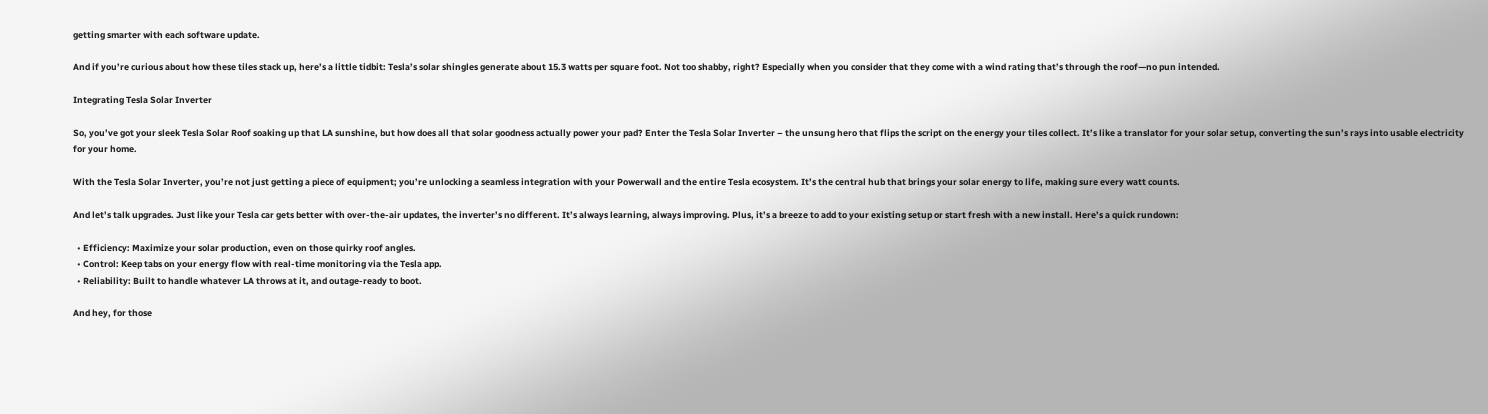getting smarter with each software update.

And if you’re curious about how these tiles stack up, here’s a little tidbit: Tesla’s solar shingles generate about 15.3 watts per square foot. Not too shabby, right? Especially when you consider that they come with a wind rating that’s through the roof—no pun intended.

Integrating Tesla Solar Inverter

So, you’ve got your sleek Tesla Solar Roof soaking up that LA sunshine, but how does all that solar goodness actually power your pad? Enter the Tesla Solar Inverter – the unsung hero that flips the script on the energy your tiles collect. It’s like a translator for your solar setup, converting the sun’s rays into usable electricity for your home.

With the Tesla Solar Inverter, you’re not just getting a piece of equipment; you’re unlocking a seamless integration with your Powerwall and the entire Tesla ecosystem. It’s the central hub that brings your solar energy to life, making sure every watt counts.

And let’s talk upgrades. Just like your Tesla car gets better with over-the-air updates, the inverter’s no different. It’s always learning, always improving. Plus, it’s a breeze to add to your existing setup or start fresh with a new install. Here’s a quick rundown:

  • Efficiency: Maximize your solar production, even on those quirky roof angles.
  • Control: Keep tabs on your energy flow with real-time monitoring via the Tesla app.
  • Reliability: Built to handle whatever LA throws at it, and outage-ready to boot.

And hey, for those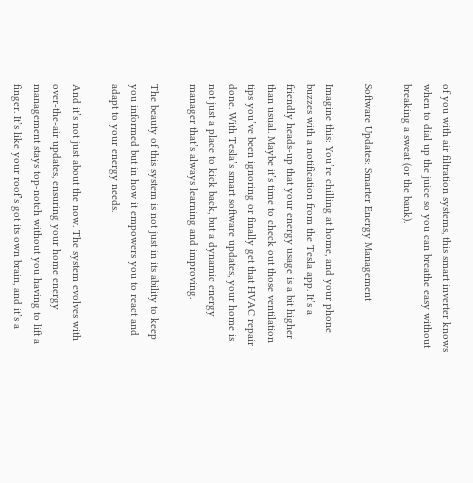of you with air filtration systems, this smart inverter knows when to dial up the juice so you can breathe easy without breaking a sweat (or the bank).

Software Updates: Smarter Energy Management

Imagine this: You’re chilling at home, and your phone buzzes with a notification from the Tesla app. It’s a friendly heads-up that your energy usage is a bit higher than usual. Maybe it’s time to check out those ventilation tips you’ve been ignoring or finally get that HVAC repair done. With Tesla’s smart software updates, your home is not just a place to kick back, but a dynamic energy manager that’s always learning and improving.

The beauty of this system is not just in its ability to keep you informed but in how it empowers you to react and adapt to your energy needs.

And it’s not just about the now. The system evolves with over-the-air updates, ensuring your home energy management stays top-notch without you having to lift a finger. It’s like your roof’s got its own brain, and it’s a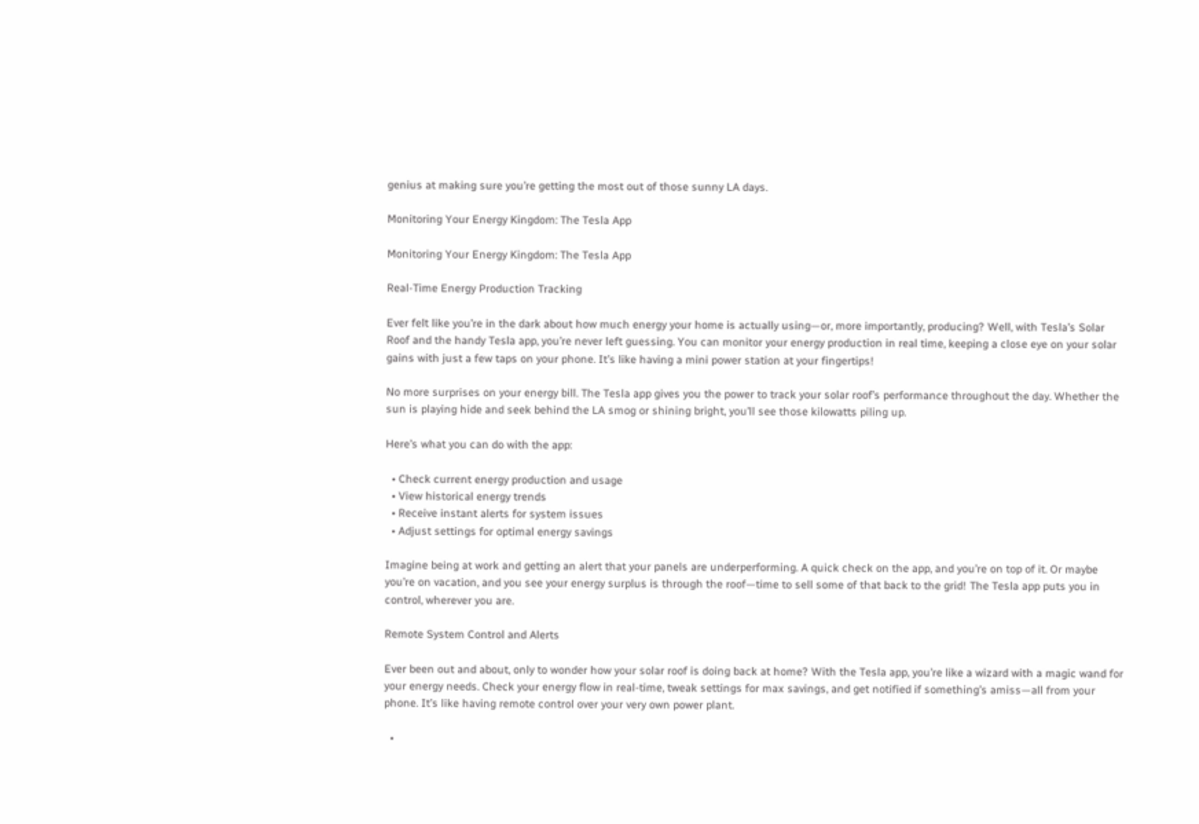genius at making sure you’re getting the most out of those sunny LA days.

Monitoring Your Energy Kingdom: The Tesla App

Monitoring Your Energy Kingdom: The Tesla App

Real-Time Energy Production Tracking

Ever felt like you’re in the dark about how much energy your home is actually using—or, more importantly, producing? Well, with Tesla’s Solar Roof and the handy Tesla app, you’re never left guessing. You can monitor your energy production in real time, keeping a close eye on your solar gains with just a few taps on your phone. It’s like having a mini power station at your fingertips!

No more surprises on your energy bill. The Tesla app gives you the power to track your solar roof’s performance throughout the day. Whether the sun is playing hide and seek behind the LA smog or shining bright, you’ll see those kilowatts piling up.

Here’s what you can do with the app:

  • Check current energy production and usage
  • View historical energy trends
  • Receive instant alerts for system issues
  • Adjust settings for optimal energy savings

Imagine being at work and getting an alert that your panels are underperforming. A quick check on the app, and you’re on top of it. Or maybe you’re on vacation, and you see your energy surplus is through the roof—time to sell some of that back to the grid! The Tesla app puts you in control, wherever you are.

Remote System Control and Alerts

Ever been out and about, only to wonder how your solar roof is doing back at home? With the Tesla app, you’re like a wizard with a magic wand for your energy needs. Check your energy flow in real-time, tweak settings for max savings, and get notified if something’s amiss—all from your phone. It’s like having remote control over your very own power plant.

  •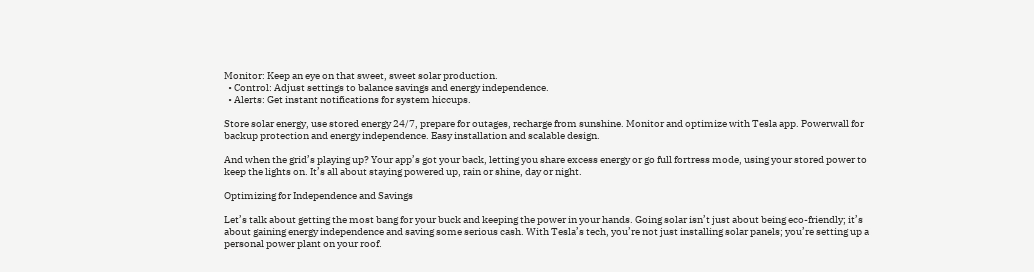Monitor: Keep an eye on that sweet, sweet solar production.
  • Control: Adjust settings to balance savings and energy independence.
  • Alerts: Get instant notifications for system hiccups.

Store solar energy, use stored energy 24/7, prepare for outages, recharge from sunshine. Monitor and optimize with Tesla app. Powerwall for backup protection and energy independence. Easy installation and scalable design.

And when the grid’s playing up? Your app’s got your back, letting you share excess energy or go full fortress mode, using your stored power to keep the lights on. It’s all about staying powered up, rain or shine, day or night.

Optimizing for Independence and Savings

Let’s talk about getting the most bang for your buck and keeping the power in your hands. Going solar isn’t just about being eco-friendly; it’s about gaining energy independence and saving some serious cash. With Tesla’s tech, you’re not just installing solar panels; you’re setting up a personal power plant on your roof.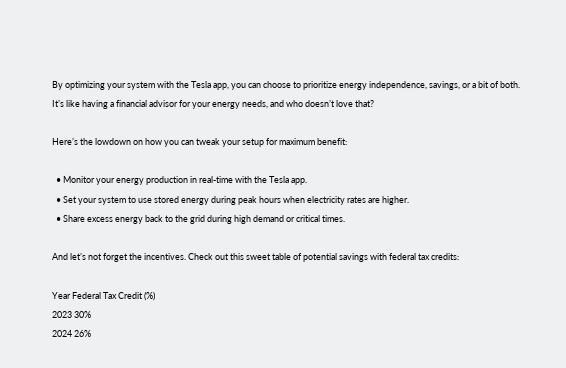By optimizing your system with the Tesla app, you can choose to prioritize energy independence, savings, or a bit of both. It’s like having a financial advisor for your energy needs, and who doesn’t love that?

Here’s the lowdown on how you can tweak your setup for maximum benefit:

  • Monitor your energy production in real-time with the Tesla app.
  • Set your system to use stored energy during peak hours when electricity rates are higher.
  • Share excess energy back to the grid during high demand or critical times.

And let’s not forget the incentives. Check out this sweet table of potential savings with federal tax credits:

Year Federal Tax Credit (%)
2023 30%
2024 26%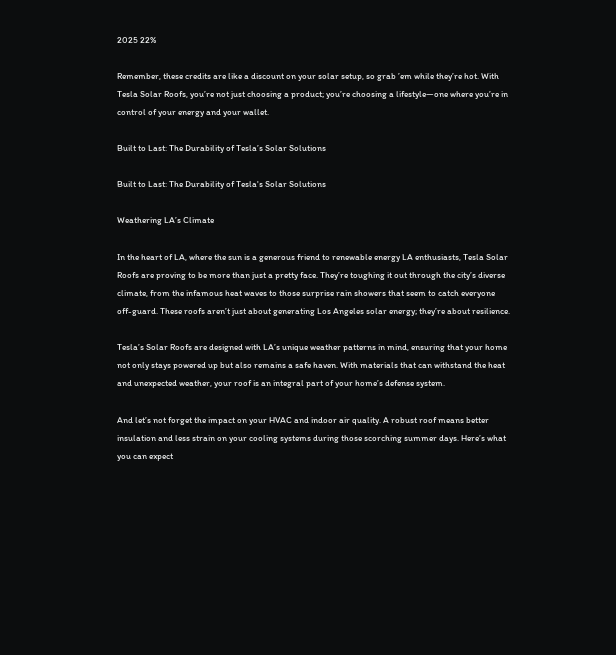2025 22%

Remember, these credits are like a discount on your solar setup, so grab ’em while they’re hot. With Tesla Solar Roofs, you’re not just choosing a product; you’re choosing a lifestyle—one where you’re in control of your energy and your wallet.

Built to Last: The Durability of Tesla’s Solar Solutions

Built to Last: The Durability of Tesla's Solar Solutions

Weathering LA’s Climate

In the heart of LA, where the sun is a generous friend to renewable energy LA enthusiasts, Tesla Solar Roofs are proving to be more than just a pretty face. They’re toughing it out through the city’s diverse climate, from the infamous heat waves to those surprise rain showers that seem to catch everyone off-guard. These roofs aren’t just about generating Los Angeles solar energy; they’re about resilience.

Tesla’s Solar Roofs are designed with LA’s unique weather patterns in mind, ensuring that your home not only stays powered up but also remains a safe haven. With materials that can withstand the heat and unexpected weather, your roof is an integral part of your home’s defense system.

And let’s not forget the impact on your HVAC and indoor air quality. A robust roof means better insulation and less strain on your cooling systems during those scorching summer days. Here’s what you can expect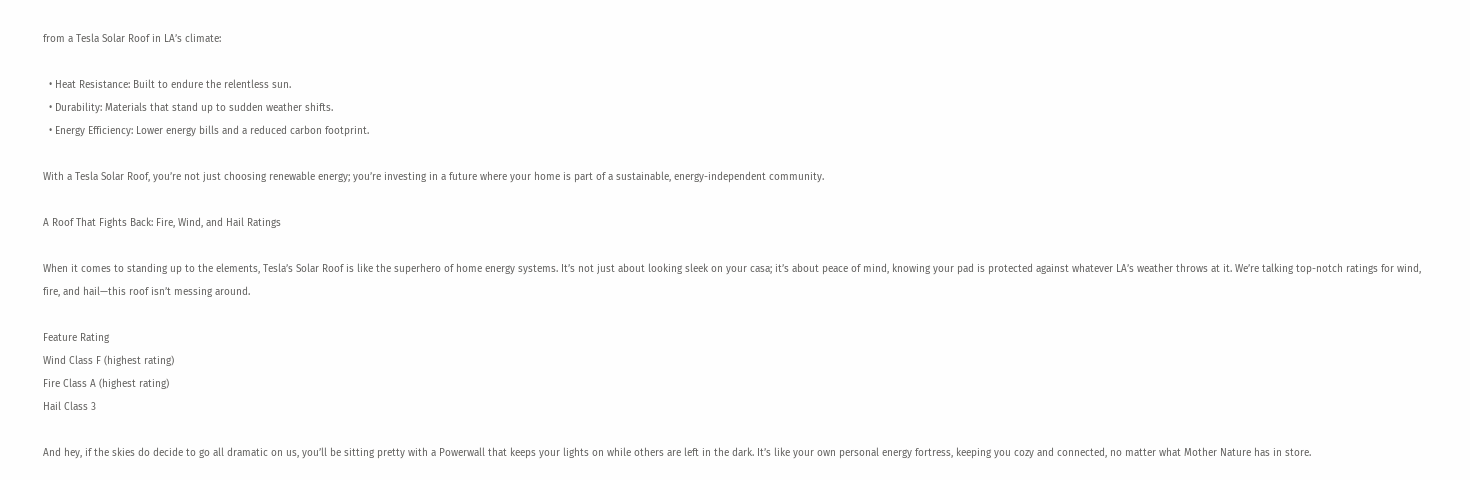from a Tesla Solar Roof in LA’s climate:

  • Heat Resistance: Built to endure the relentless sun.
  • Durability: Materials that stand up to sudden weather shifts.
  • Energy Efficiency: Lower energy bills and a reduced carbon footprint.

With a Tesla Solar Roof, you’re not just choosing renewable energy; you’re investing in a future where your home is part of a sustainable, energy-independent community.

A Roof That Fights Back: Fire, Wind, and Hail Ratings

When it comes to standing up to the elements, Tesla’s Solar Roof is like the superhero of home energy systems. It’s not just about looking sleek on your casa; it’s about peace of mind, knowing your pad is protected against whatever LA’s weather throws at it. We’re talking top-notch ratings for wind, fire, and hail—this roof isn’t messing around.

Feature Rating
Wind Class F (highest rating)
Fire Class A (highest rating)
Hail Class 3

And hey, if the skies do decide to go all dramatic on us, you’ll be sitting pretty with a Powerwall that keeps your lights on while others are left in the dark. It’s like your own personal energy fortress, keeping you cozy and connected, no matter what Mother Nature has in store.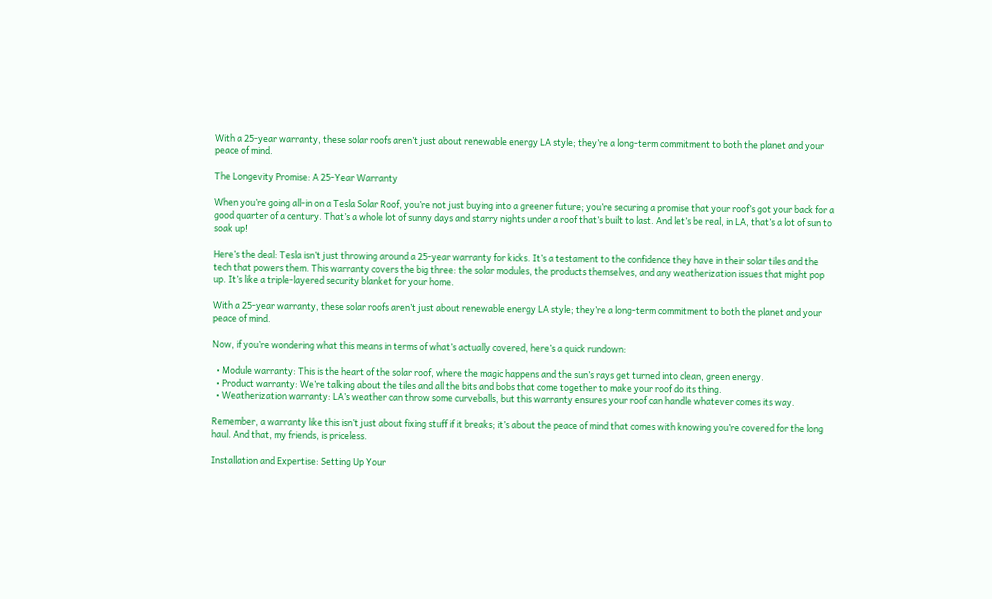With a 25-year warranty, these solar roofs aren’t just about renewable energy LA style; they’re a long-term commitment to both the planet and your peace of mind.

The Longevity Promise: A 25-Year Warranty

When you’re going all-in on a Tesla Solar Roof, you’re not just buying into a greener future; you’re securing a promise that your roof’s got your back for a good quarter of a century. That’s a whole lot of sunny days and starry nights under a roof that’s built to last. And let’s be real, in LA, that’s a lot of sun to soak up!

Here’s the deal: Tesla isn’t just throwing around a 25-year warranty for kicks. It’s a testament to the confidence they have in their solar tiles and the tech that powers them. This warranty covers the big three: the solar modules, the products themselves, and any weatherization issues that might pop up. It’s like a triple-layered security blanket for your home.

With a 25-year warranty, these solar roofs aren’t just about renewable energy LA style; they’re a long-term commitment to both the planet and your peace of mind.

Now, if you’re wondering what this means in terms of what’s actually covered, here’s a quick rundown:

  • Module warranty: This is the heart of the solar roof, where the magic happens and the sun’s rays get turned into clean, green energy.
  • Product warranty: We’re talking about the tiles and all the bits and bobs that come together to make your roof do its thing.
  • Weatherization warranty: LA’s weather can throw some curveballs, but this warranty ensures your roof can handle whatever comes its way.

Remember, a warranty like this isn’t just about fixing stuff if it breaks; it’s about the peace of mind that comes with knowing you’re covered for the long haul. And that, my friends, is priceless.

Installation and Expertise: Setting Up Your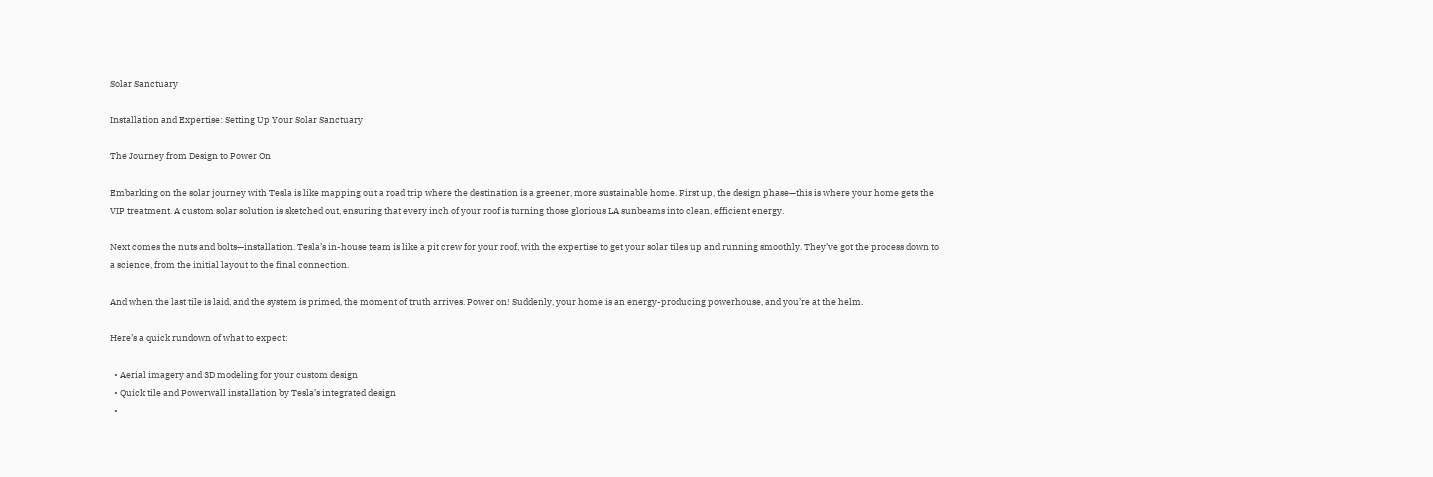Solar Sanctuary

Installation and Expertise: Setting Up Your Solar Sanctuary

The Journey from Design to Power On

Embarking on the solar journey with Tesla is like mapping out a road trip where the destination is a greener, more sustainable home. First up, the design phase—this is where your home gets the VIP treatment. A custom solar solution is sketched out, ensuring that every inch of your roof is turning those glorious LA sunbeams into clean, efficient energy.

Next comes the nuts and bolts—installation. Tesla’s in-house team is like a pit crew for your roof, with the expertise to get your solar tiles up and running smoothly. They’ve got the process down to a science, from the initial layout to the final connection.

And when the last tile is laid, and the system is primed, the moment of truth arrives. Power on! Suddenly, your home is an energy-producing powerhouse, and you’re at the helm.

Here’s a quick rundown of what to expect:

  • Aerial imagery and 3D modeling for your custom design
  • Quick tile and Powerwall installation by Tesla’s integrated design
  •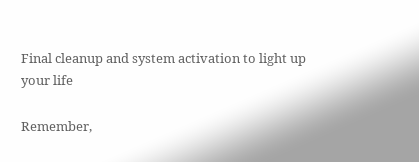Final cleanup and system activation to light up your life

Remember,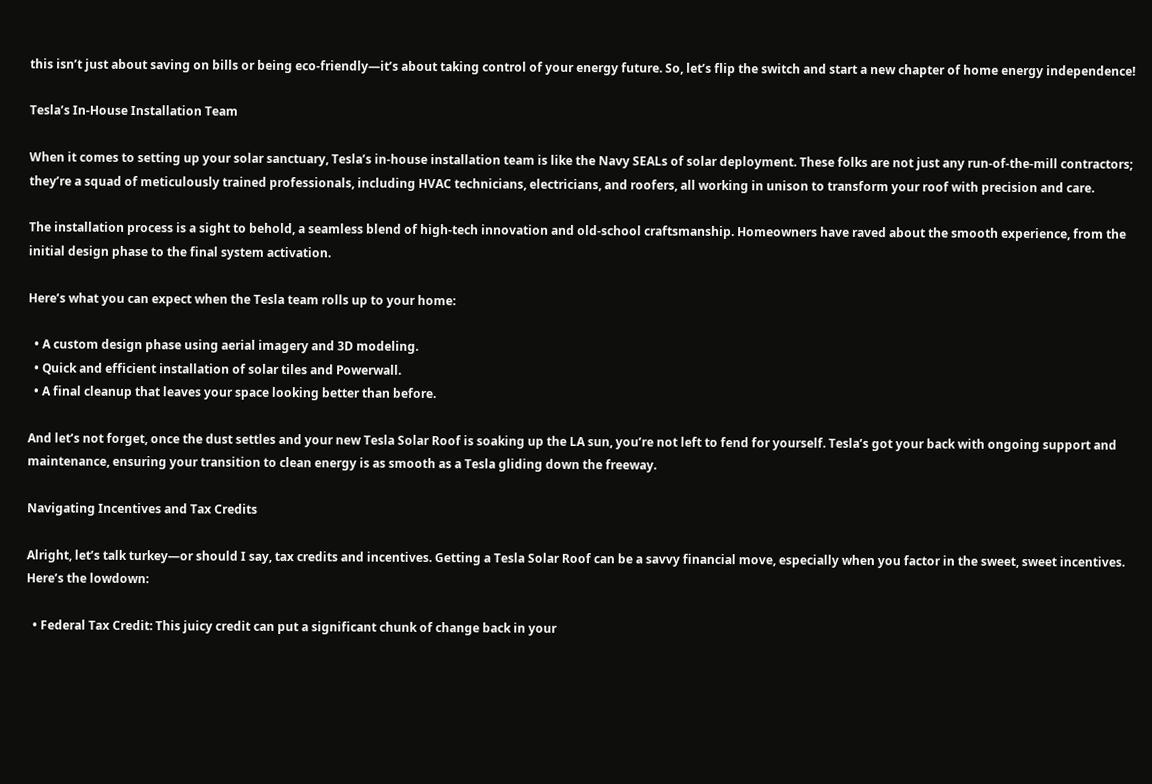this isn’t just about saving on bills or being eco-friendly—it’s about taking control of your energy future. So, let’s flip the switch and start a new chapter of home energy independence!

Tesla’s In-House Installation Team

When it comes to setting up your solar sanctuary, Tesla’s in-house installation team is like the Navy SEALs of solar deployment. These folks are not just any run-of-the-mill contractors; they’re a squad of meticulously trained professionals, including HVAC technicians, electricians, and roofers, all working in unison to transform your roof with precision and care.

The installation process is a sight to behold, a seamless blend of high-tech innovation and old-school craftsmanship. Homeowners have raved about the smooth experience, from the initial design phase to the final system activation.

Here’s what you can expect when the Tesla team rolls up to your home:

  • A custom design phase using aerial imagery and 3D modeling.
  • Quick and efficient installation of solar tiles and Powerwall.
  • A final cleanup that leaves your space looking better than before.

And let’s not forget, once the dust settles and your new Tesla Solar Roof is soaking up the LA sun, you’re not left to fend for yourself. Tesla’s got your back with ongoing support and maintenance, ensuring your transition to clean energy is as smooth as a Tesla gliding down the freeway.

Navigating Incentives and Tax Credits

Alright, let’s talk turkey—or should I say, tax credits and incentives. Getting a Tesla Solar Roof can be a savvy financial move, especially when you factor in the sweet, sweet incentives. Here’s the lowdown:

  • Federal Tax Credit: This juicy credit can put a significant chunk of change back in your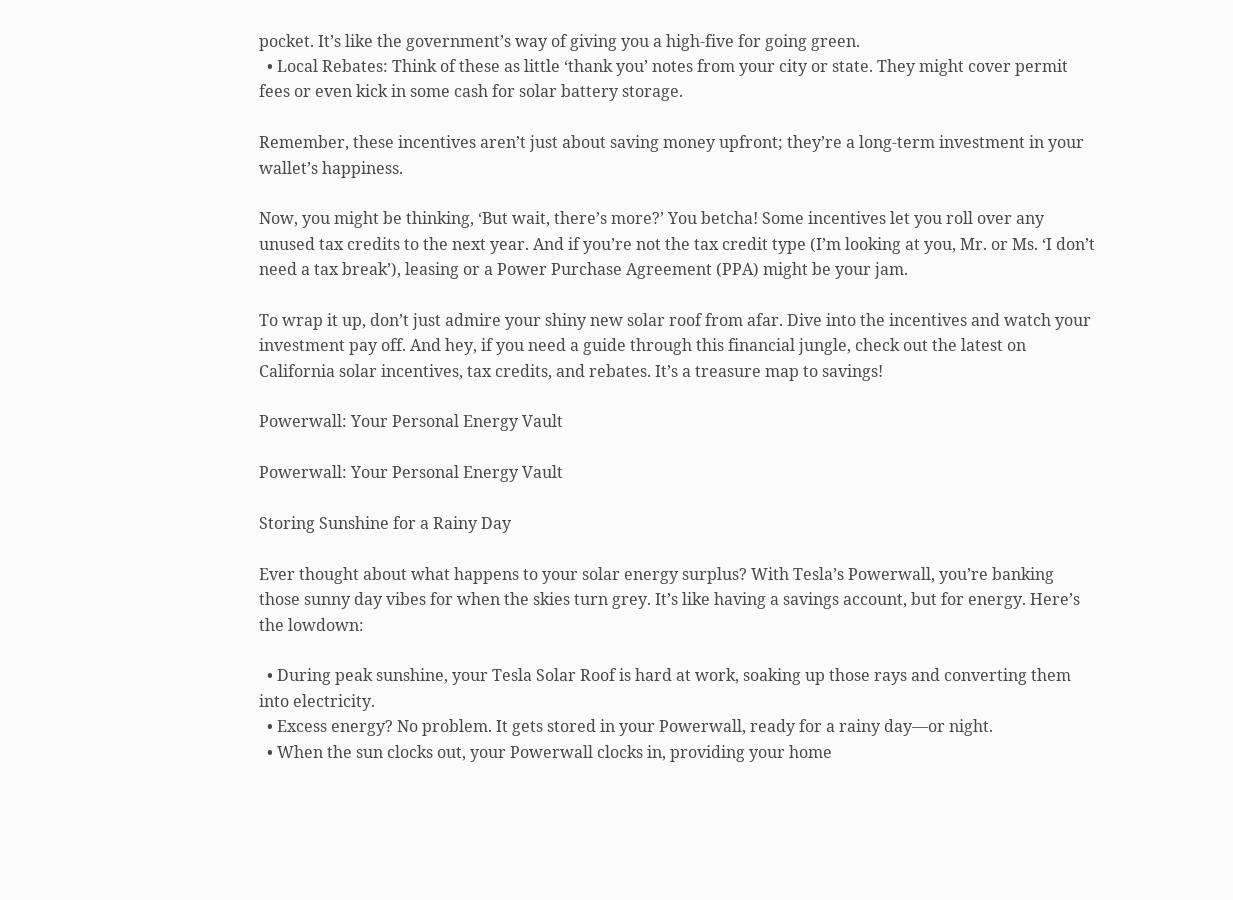pocket. It’s like the government’s way of giving you a high-five for going green.
  • Local Rebates: Think of these as little ‘thank you’ notes from your city or state. They might cover permit fees or even kick in some cash for solar battery storage.

Remember, these incentives aren’t just about saving money upfront; they’re a long-term investment in your wallet’s happiness.

Now, you might be thinking, ‘But wait, there’s more?’ You betcha! Some incentives let you roll over any unused tax credits to the next year. And if you’re not the tax credit type (I’m looking at you, Mr. or Ms. ‘I don’t need a tax break’), leasing or a Power Purchase Agreement (PPA) might be your jam.

To wrap it up, don’t just admire your shiny new solar roof from afar. Dive into the incentives and watch your investment pay off. And hey, if you need a guide through this financial jungle, check out the latest on California solar incentives, tax credits, and rebates. It’s a treasure map to savings!

Powerwall: Your Personal Energy Vault

Powerwall: Your Personal Energy Vault

Storing Sunshine for a Rainy Day

Ever thought about what happens to your solar energy surplus? With Tesla’s Powerwall, you’re banking those sunny day vibes for when the skies turn grey. It’s like having a savings account, but for energy. Here’s the lowdown:

  • During peak sunshine, your Tesla Solar Roof is hard at work, soaking up those rays and converting them into electricity.
  • Excess energy? No problem. It gets stored in your Powerwall, ready for a rainy day—or night.
  • When the sun clocks out, your Powerwall clocks in, providing your home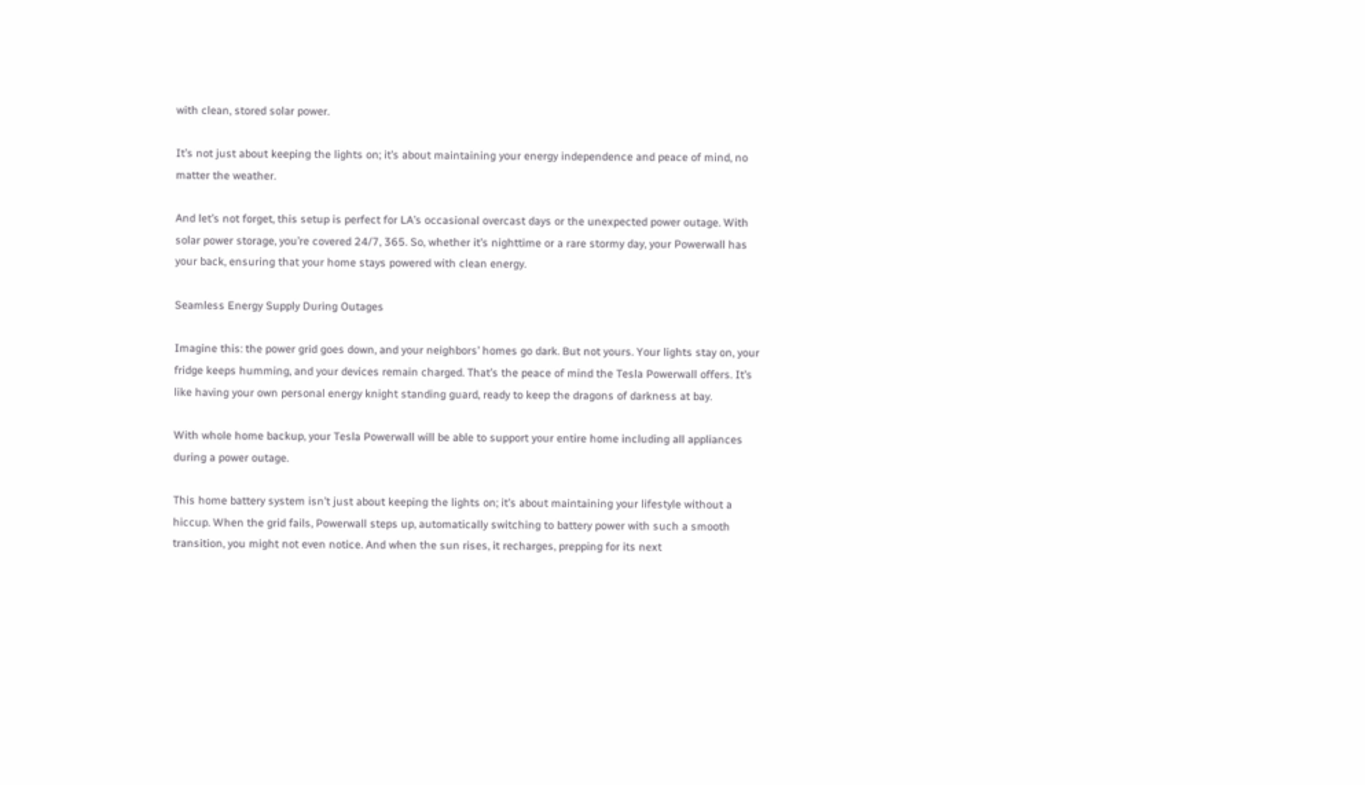with clean, stored solar power.

It’s not just about keeping the lights on; it’s about maintaining your energy independence and peace of mind, no matter the weather.

And let’s not forget, this setup is perfect for LA’s occasional overcast days or the unexpected power outage. With solar power storage, you’re covered 24/7, 365. So, whether it’s nighttime or a rare stormy day, your Powerwall has your back, ensuring that your home stays powered with clean energy.

Seamless Energy Supply During Outages

Imagine this: the power grid goes down, and your neighbors’ homes go dark. But not yours. Your lights stay on, your fridge keeps humming, and your devices remain charged. That’s the peace of mind the Tesla Powerwall offers. It’s like having your own personal energy knight standing guard, ready to keep the dragons of darkness at bay.

With whole home backup, your Tesla Powerwall will be able to support your entire home including all appliances during a power outage.

This home battery system isn’t just about keeping the lights on; it’s about maintaining your lifestyle without a hiccup. When the grid fails, Powerwall steps up, automatically switching to battery power with such a smooth transition, you might not even notice. And when the sun rises, it recharges, prepping for its next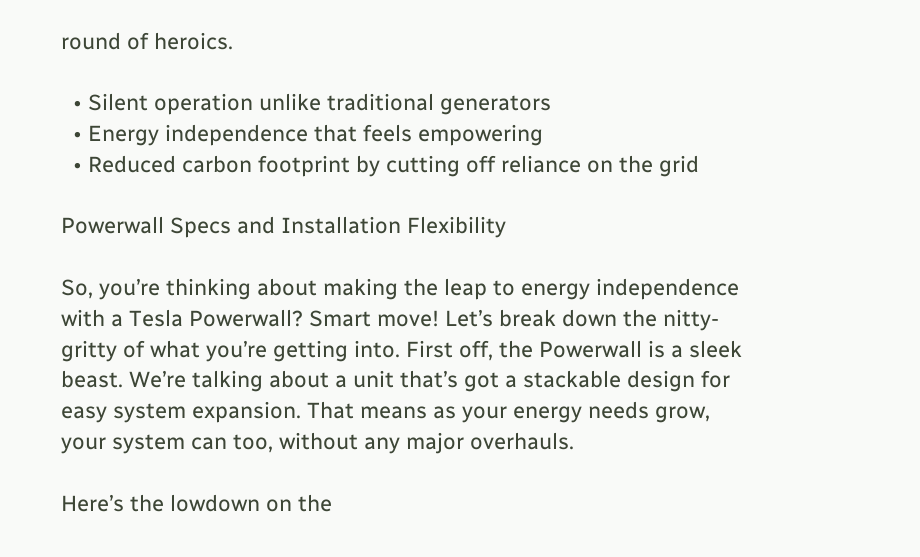round of heroics.

  • Silent operation unlike traditional generators
  • Energy independence that feels empowering
  • Reduced carbon footprint by cutting off reliance on the grid

Powerwall Specs and Installation Flexibility

So, you’re thinking about making the leap to energy independence with a Tesla Powerwall? Smart move! Let’s break down the nitty-gritty of what you’re getting into. First off, the Powerwall is a sleek beast. We’re talking about a unit that’s got a stackable design for easy system expansion. That means as your energy needs grow, your system can too, without any major overhauls.

Here’s the lowdown on the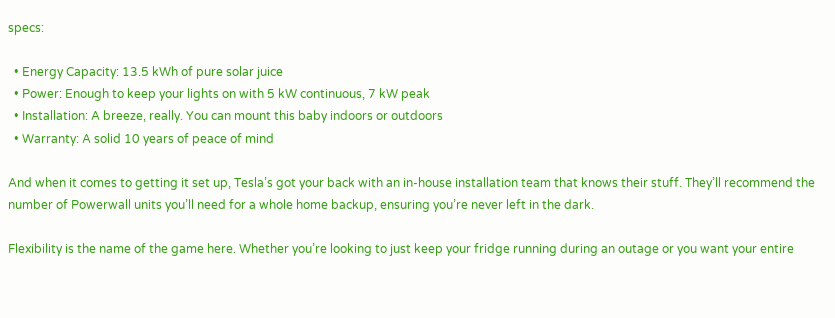specs:

  • Energy Capacity: 13.5 kWh of pure solar juice
  • Power: Enough to keep your lights on with 5 kW continuous, 7 kW peak
  • Installation: A breeze, really. You can mount this baby indoors or outdoors
  • Warranty: A solid 10 years of peace of mind

And when it comes to getting it set up, Tesla’s got your back with an in-house installation team that knows their stuff. They’ll recommend the number of Powerwall units you’ll need for a whole home backup, ensuring you’re never left in the dark.

Flexibility is the name of the game here. Whether you’re looking to just keep your fridge running during an outage or you want your entire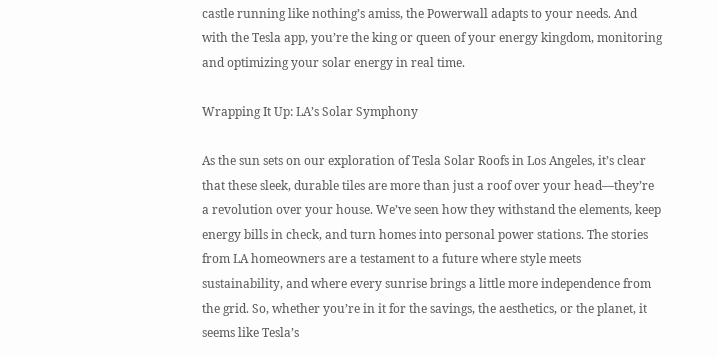castle running like nothing’s amiss, the Powerwall adapts to your needs. And with the Tesla app, you’re the king or queen of your energy kingdom, monitoring and optimizing your solar energy in real time.

Wrapping It Up: LA’s Solar Symphony

As the sun sets on our exploration of Tesla Solar Roofs in Los Angeles, it’s clear that these sleek, durable tiles are more than just a roof over your head—they’re a revolution over your house. We’ve seen how they withstand the elements, keep energy bills in check, and turn homes into personal power stations. The stories from LA homeowners are a testament to a future where style meets sustainability, and where every sunrise brings a little more independence from the grid. So, whether you’re in it for the savings, the aesthetics, or the planet, it seems like Tesla’s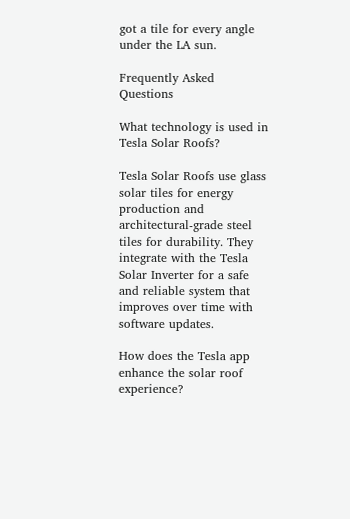got a tile for every angle under the LA sun.

Frequently Asked Questions

What technology is used in Tesla Solar Roofs?

Tesla Solar Roofs use glass solar tiles for energy production and architectural-grade steel tiles for durability. They integrate with the Tesla Solar Inverter for a safe and reliable system that improves over time with software updates.

How does the Tesla app enhance the solar roof experience?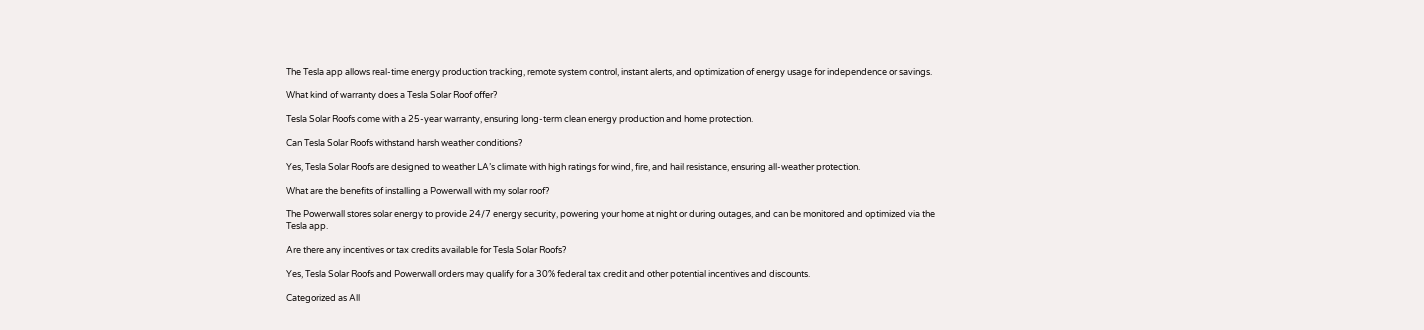The Tesla app allows real-time energy production tracking, remote system control, instant alerts, and optimization of energy usage for independence or savings.

What kind of warranty does a Tesla Solar Roof offer?

Tesla Solar Roofs come with a 25-year warranty, ensuring long-term clean energy production and home protection.

Can Tesla Solar Roofs withstand harsh weather conditions?

Yes, Tesla Solar Roofs are designed to weather LA’s climate with high ratings for wind, fire, and hail resistance, ensuring all-weather protection.

What are the benefits of installing a Powerwall with my solar roof?

The Powerwall stores solar energy to provide 24/7 energy security, powering your home at night or during outages, and can be monitored and optimized via the Tesla app.

Are there any incentives or tax credits available for Tesla Solar Roofs?

Yes, Tesla Solar Roofs and Powerwall orders may qualify for a 30% federal tax credit and other potential incentives and discounts.

Categorized as All